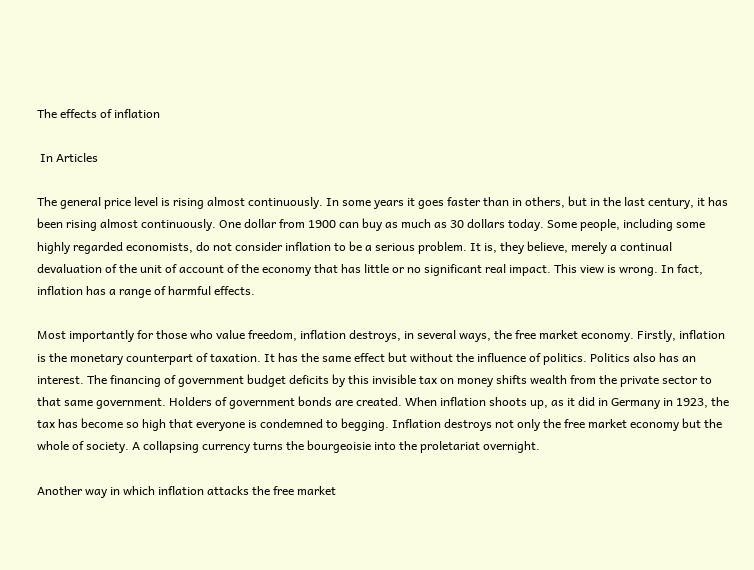The effects of inflation

 In Articles

The general price level is rising almost continuously. In some years it goes faster than in others, but in the last century, it has been rising almost continuously. One dollar from 1900 can buy as much as 30 dollars today. Some people, including some highly regarded economists, do not consider inflation to be a serious problem. It is, they believe, merely a continual devaluation of the unit of account of the economy that has little or no significant real impact. This view is wrong. In fact, inflation has a range of harmful effects.

Most importantly for those who value freedom, inflation destroys, in several ways, the free market economy. Firstly, inflation is the monetary counterpart of taxation. It has the same effect but without the influence of politics. Politics also has an interest. The financing of government budget deficits by this invisible tax on money shifts wealth from the private sector to that same government. Holders of government bonds are created. When inflation shoots up, as it did in Germany in 1923, the tax has become so high that everyone is condemned to begging. Inflation destroys not only the free market economy but the whole of society. A collapsing currency turns the bourgeoisie into the proletariat overnight.

Another way in which inflation attacks the free market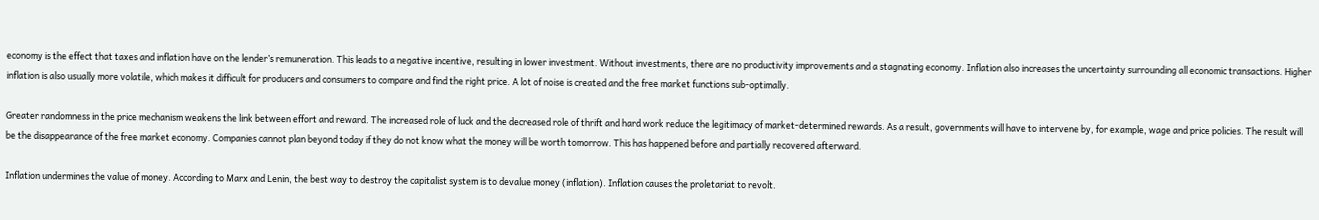economy is the effect that taxes and inflation have on the lender’s remuneration. This leads to a negative incentive, resulting in lower investment. Without investments, there are no productivity improvements and a stagnating economy. Inflation also increases the uncertainty surrounding all economic transactions. Higher inflation is also usually more volatile, which makes it difficult for producers and consumers to compare and find the right price. A lot of noise is created and the free market functions sub-optimally.

Greater randomness in the price mechanism weakens the link between effort and reward. The increased role of luck and the decreased role of thrift and hard work reduce the legitimacy of market-determined rewards. As a result, governments will have to intervene by, for example, wage and price policies. The result will be the disappearance of the free market economy. Companies cannot plan beyond today if they do not know what the money will be worth tomorrow. This has happened before and partially recovered afterward.

Inflation undermines the value of money. According to Marx and Lenin, the best way to destroy the capitalist system is to devalue money (inflation). Inflation causes the proletariat to revolt.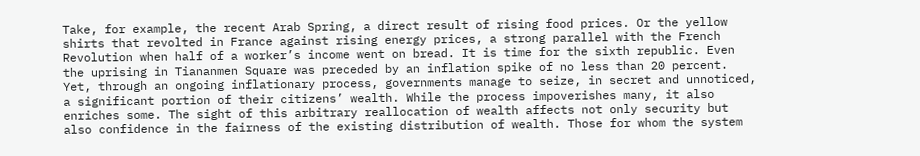Take, for example, the recent Arab Spring, a direct result of rising food prices. Or the yellow shirts that revolted in France against rising energy prices, a strong parallel with the French Revolution when half of a worker’s income went on bread. It is time for the sixth republic. Even the uprising in Tiananmen Square was preceded by an inflation spike of no less than 20 percent. Yet, through an ongoing inflationary process, governments manage to seize, in secret and unnoticed, a significant portion of their citizens’ wealth. While the process impoverishes many, it also enriches some. The sight of this arbitrary reallocation of wealth affects not only security but also confidence in the fairness of the existing distribution of wealth. Those for whom the system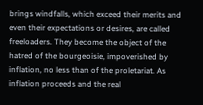brings windfalls, which exceed their merits and even their expectations or desires, are called freeloaders. They become the object of the hatred of the bourgeoisie, impoverished by inflation, no less than of the proletariat. As inflation proceeds and the real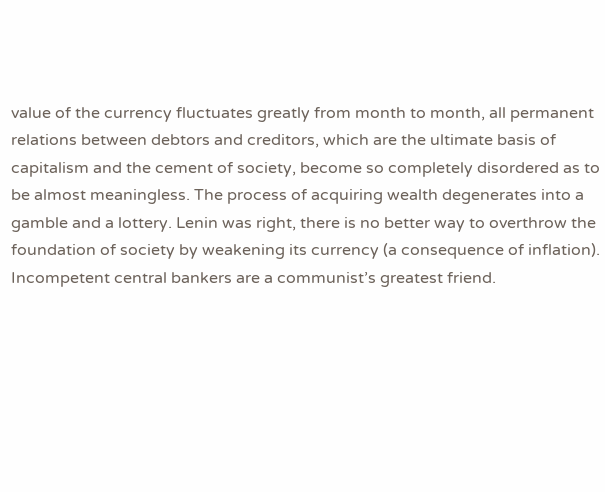value of the currency fluctuates greatly from month to month, all permanent relations between debtors and creditors, which are the ultimate basis of capitalism and the cement of society, become so completely disordered as to be almost meaningless. The process of acquiring wealth degenerates into a gamble and a lottery. Lenin was right, there is no better way to overthrow the foundation of society by weakening its currency (a consequence of inflation). Incompetent central bankers are a communist’s greatest friend.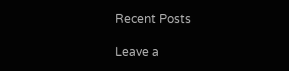Recent Posts

Leave a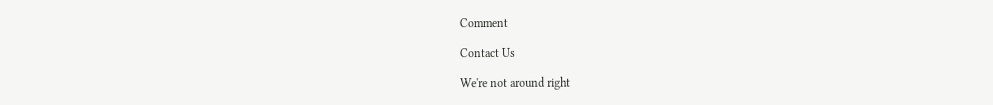Comment

Contact Us

We're not around right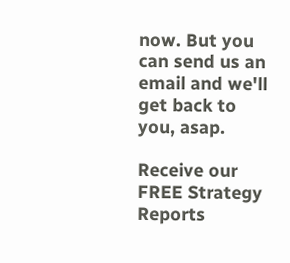now. But you can send us an email and we'll get back to you, asap.

Receive our FREE Strategy Reports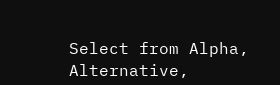Select from Alpha, Alternative,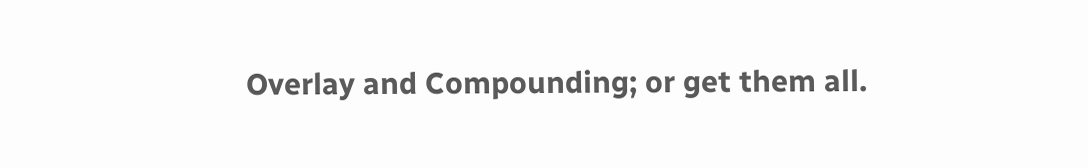Overlay and Compounding; or get them all.